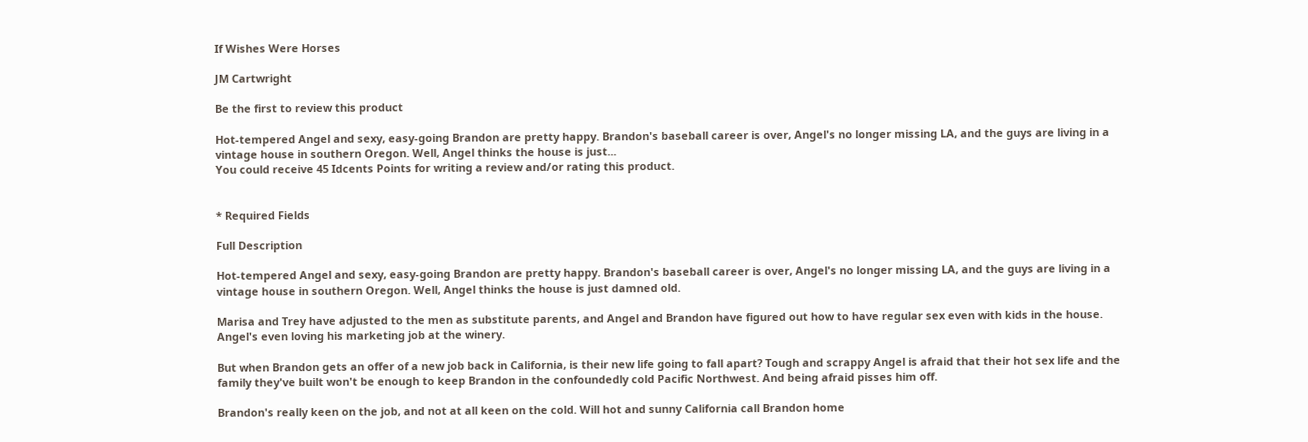If Wishes Were Horses

JM Cartwright

Be the first to review this product

Hot-tempered Angel and sexy, easy-going Brandon are pretty happy. Brandon's baseball career is over, Angel's no longer missing LA, and the guys are living in a vintage house in southern Oregon. Well, Angel thinks the house is just...
You could receive 45 Idcents Points for writing a review and/or rating this product.


* Required Fields

Full Description

Hot-tempered Angel and sexy, easy-going Brandon are pretty happy. Brandon's baseball career is over, Angel's no longer missing LA, and the guys are living in a vintage house in southern Oregon. Well, Angel thinks the house is just damned old.

Marisa and Trey have adjusted to the men as substitute parents, and Angel and Brandon have figured out how to have regular sex even with kids in the house. Angel's even loving his marketing job at the winery.

But when Brandon gets an offer of a new job back in California, is their new life going to fall apart? Tough and scrappy Angel is afraid that their hot sex life and the family they've built won't be enough to keep Brandon in the confoundedly cold Pacific Northwest. And being afraid pisses him off.

Brandon's really keen on the job, and not at all keen on the cold. Will hot and sunny California call Brandon home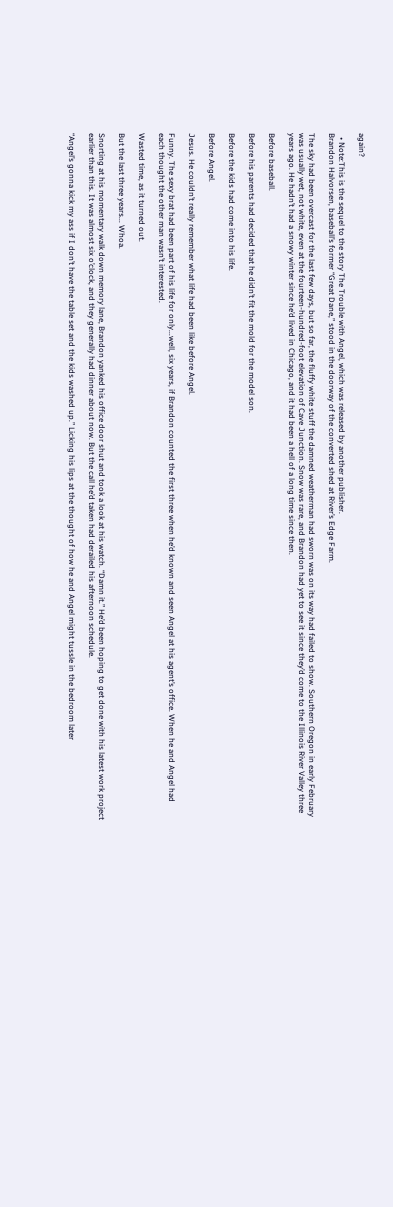again?

  • Note:This is the sequel to the story The Trouble with Angel, which was released by another publisher.
Brandon Halvorsen, baseball’s former “Great Dane,” stood in the doorway of the converted shed at River’s Edge Farm.

The sky had been overcast for the last few days, but so far, the fluffy white stuff the damned weatherman had sworn was on its way had failed to show. Southern Oregon in early February was usually wet, not white, even at the fourteen-hundred-foot elevation of Cave Junction. Snow was rare, and Brandon had yet to see it since they’d come to the Illinois River Valley three years ago. He hadn’t had a snowy winter since he’d lived in Chicago, and it had been a hell of a long time since then.

Before baseball.

Before his parents had decided that he didn’t fit the mold for the model son.

Before the kids had come into his life.

Before Angel.

Jesus. He couldn’t really remember what life had been like before Angel.

Funny. The sexy brat had been part of his life for only...well, six years, if Brandon counted the first three when he’d known and seen Angel at his agent’s office. When he and Angel had each thought the other man wasn’t interested.

Wasted time, as it turned out.

But the last three years... Whoa.

Snorting at his momentary walk down memory lane, Brandon yanked his office door shut and took a look at his watch. “Damn it.” He’d been hoping to get done with his latest work project earlier than this. It was almost six o’clock, and they generally had dinner about now. But the call he’d taken had derailed his afternoon schedule.

“Angel’s gonna kick my ass if I don’t have the table set and the kids washed up.” Licking his lips at the thought of how he and Angel might tussle in the bedroom later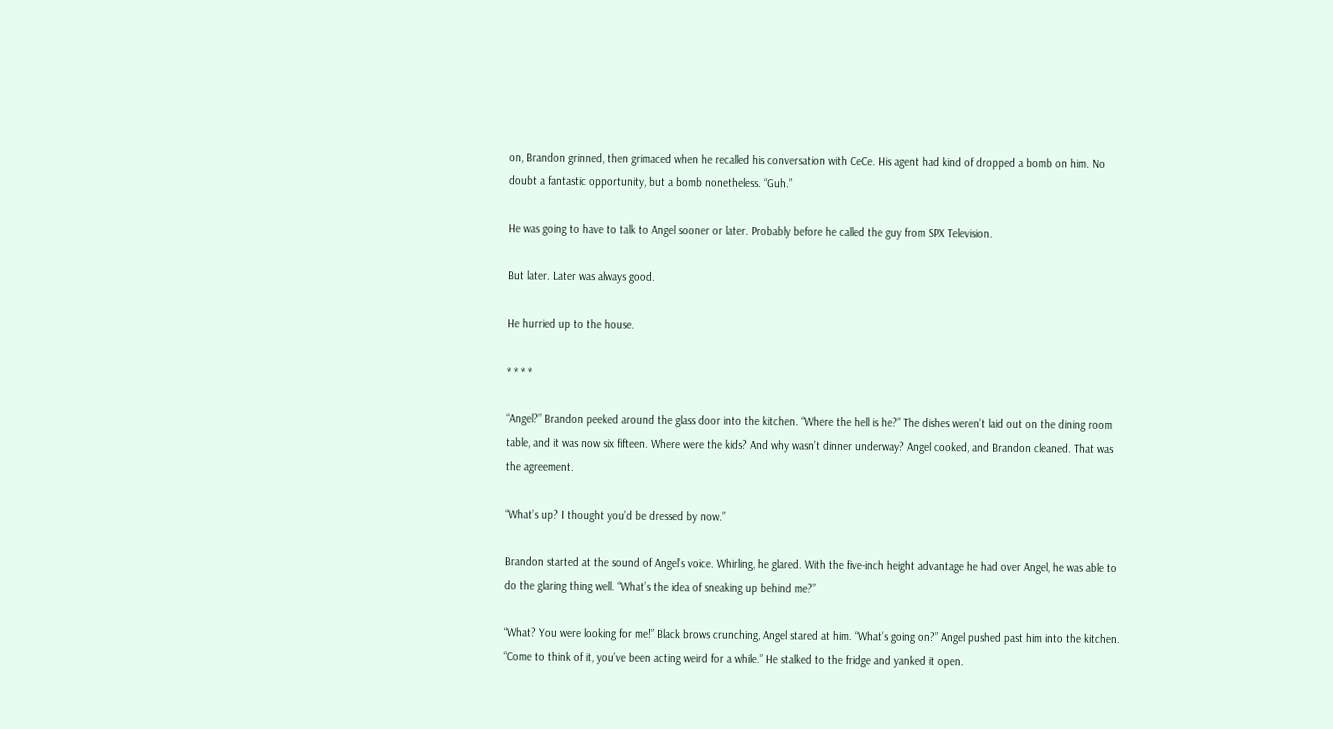on, Brandon grinned, then grimaced when he recalled his conversation with CeCe. His agent had kind of dropped a bomb on him. No doubt a fantastic opportunity, but a bomb nonetheless. “Guh.”

He was going to have to talk to Angel sooner or later. Probably before he called the guy from SPX Television.

But later. Later was always good.

He hurried up to the house.

* * * *

“Angel?” Brandon peeked around the glass door into the kitchen. “Where the hell is he?” The dishes weren’t laid out on the dining room table, and it was now six fifteen. Where were the kids? And why wasn’t dinner underway? Angel cooked, and Brandon cleaned. That was the agreement.

“What’s up? I thought you’d be dressed by now.”

Brandon started at the sound of Angel’s voice. Whirling, he glared. With the five-inch height advantage he had over Angel, he was able to do the glaring thing well. “What’s the idea of sneaking up behind me?”

“What? You were looking for me!” Black brows crunching, Angel stared at him. “What’s going on?” Angel pushed past him into the kitchen. “Come to think of it, you’ve been acting weird for a while.” He stalked to the fridge and yanked it open.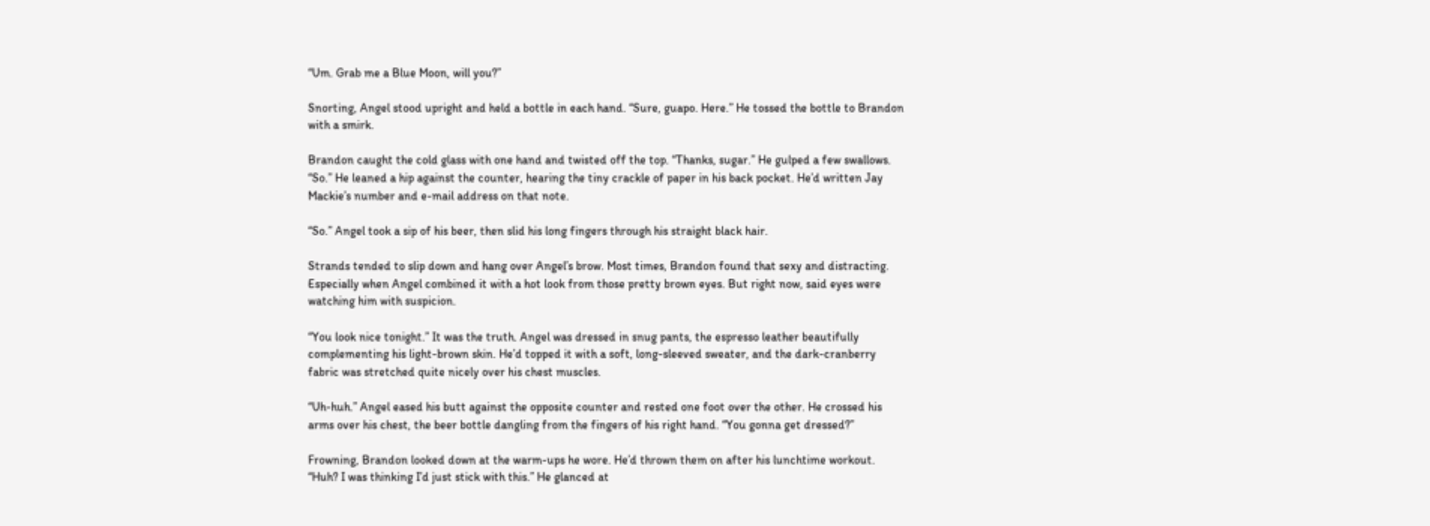“Um. Grab me a Blue Moon, will you?”

Snorting, Angel stood upright and held a bottle in each hand. “Sure, guapo. Here.” He tossed the bottle to Brandon with a smirk.

Brandon caught the cold glass with one hand and twisted off the top. “Thanks, sugar.” He gulped a few swallows. “So.” He leaned a hip against the counter, hearing the tiny crackle of paper in his back pocket. He’d written Jay Mackie’s number and e-mail address on that note.

“So.” Angel took a sip of his beer, then slid his long fingers through his straight black hair.

Strands tended to slip down and hang over Angel’s brow. Most times, Brandon found that sexy and distracting. Especially when Angel combined it with a hot look from those pretty brown eyes. But right now, said eyes were watching him with suspicion.

“You look nice tonight.” It was the truth. Angel was dressed in snug pants, the espresso leather beautifully complementing his light-brown skin. He’d topped it with a soft, long-sleeved sweater, and the dark-cranberry fabric was stretched quite nicely over his chest muscles.

“Uh-huh.” Angel eased his butt against the opposite counter and rested one foot over the other. He crossed his arms over his chest, the beer bottle dangling from the fingers of his right hand. “You gonna get dressed?”

Frowning, Brandon looked down at the warm-ups he wore. He’d thrown them on after his lunchtime workout. “Huh? I was thinking I’d just stick with this.” He glanced at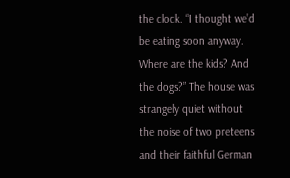the clock. “I thought we’d be eating soon anyway. Where are the kids? And the dogs?” The house was strangely quiet without the noise of two preteens and their faithful German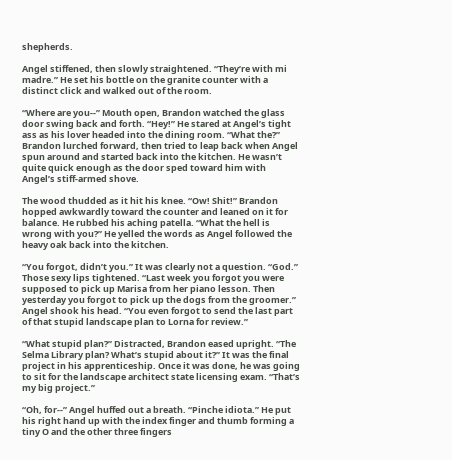shepherds.

Angel stiffened, then slowly straightened. “They’re with mi madre.” He set his bottle on the granite counter with a distinct click and walked out of the room.

“Where are you--” Mouth open, Brandon watched the glass door swing back and forth. “Hey!” He stared at Angel’s tight ass as his lover headed into the dining room. “What the?” Brandon lurched forward, then tried to leap back when Angel spun around and started back into the kitchen. He wasn’t quite quick enough as the door sped toward him with Angel’s stiff-armed shove.

The wood thudded as it hit his knee. “Ow! Shit!” Brandon hopped awkwardly toward the counter and leaned on it for balance. He rubbed his aching patella. “What the hell is wrong with you?” He yelled the words as Angel followed the heavy oak back into the kitchen.

“You forgot, didn’t you.” It was clearly not a question. “God.” Those sexy lips tightened. “Last week you forgot you were supposed to pick up Marisa from her piano lesson. Then yesterday you forgot to pick up the dogs from the groomer.” Angel shook his head. “You even forgot to send the last part of that stupid landscape plan to Lorna for review.”

“What stupid plan?” Distracted, Brandon eased upright. “The Selma Library plan? What’s stupid about it?” It was the final project in his apprenticeship. Once it was done, he was going to sit for the landscape architect state licensing exam. “That’s my big project.”

“Oh, for--” Angel huffed out a breath. “Pinche idiota.” He put his right hand up with the index finger and thumb forming a tiny O and the other three fingers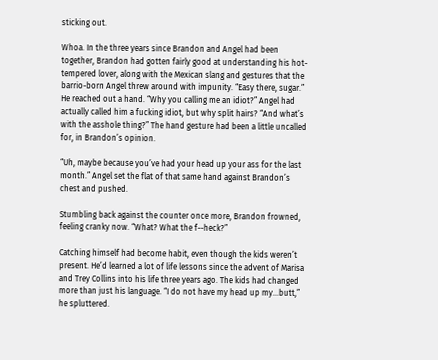sticking out.

Whoa. In the three years since Brandon and Angel had been together, Brandon had gotten fairly good at understanding his hot-tempered lover, along with the Mexican slang and gestures that the barrio-born Angel threw around with impunity. “Easy there, sugar.” He reached out a hand. “Why you calling me an idiot?” Angel had actually called him a fucking idiot, but why split hairs? “And what’s with the asshole thing?” The hand gesture had been a little uncalled for, in Brandon’s opinion.

“Uh, maybe because you’ve had your head up your ass for the last month.” Angel set the flat of that same hand against Brandon’s chest and pushed.

Stumbling back against the counter once more, Brandon frowned, feeling cranky now. “What? What the f--heck?”

Catching himself had become habit, even though the kids weren’t present. He’d learned a lot of life lessons since the advent of Marisa and Trey Collins into his life three years ago. The kids had changed more than just his language. “I do not have my head up my...butt,” he spluttered.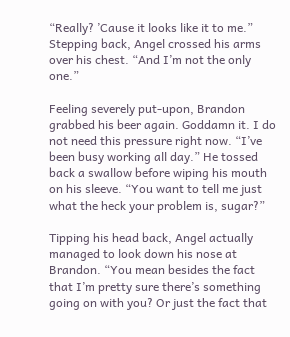“Really? ’Cause it looks like it to me.” Stepping back, Angel crossed his arms over his chest. “And I’m not the only one.”

Feeling severely put-upon, Brandon grabbed his beer again. Goddamn it. I do not need this pressure right now. “I’ve been busy working all day.” He tossed back a swallow before wiping his mouth on his sleeve. “You want to tell me just what the heck your problem is, sugar?”

Tipping his head back, Angel actually managed to look down his nose at Brandon. “You mean besides the fact that I’m pretty sure there’s something going on with you? Or just the fact that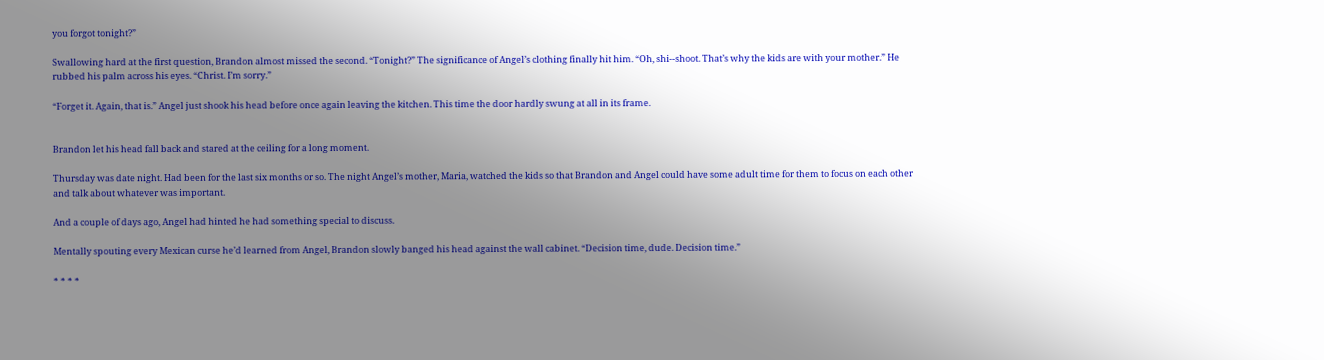you forgot tonight?”

Swallowing hard at the first question, Brandon almost missed the second. “Tonight?” The significance of Angel’s clothing finally hit him. “Oh, shi--shoot. That’s why the kids are with your mother.” He rubbed his palm across his eyes. “Christ. I’m sorry.”

“Forget it. Again, that is.” Angel just shook his head before once again leaving the kitchen. This time the door hardly swung at all in its frame.


Brandon let his head fall back and stared at the ceiling for a long moment.

Thursday was date night. Had been for the last six months or so. The night Angel’s mother, Maria, watched the kids so that Brandon and Angel could have some adult time for them to focus on each other and talk about whatever was important.

And a couple of days ago, Angel had hinted he had something special to discuss.

Mentally spouting every Mexican curse he’d learned from Angel, Brandon slowly banged his head against the wall cabinet. “Decision time, dude. Decision time.”

* * * *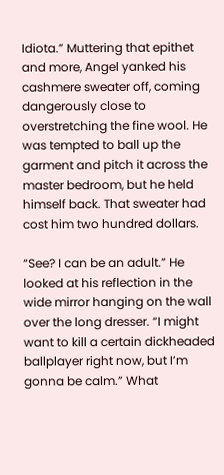Idiota.” Muttering that epithet and more, Angel yanked his cashmere sweater off, coming dangerously close to overstretching the fine wool. He was tempted to ball up the garment and pitch it across the master bedroom, but he held himself back. That sweater had cost him two hundred dollars.

“See? I can be an adult.” He looked at his reflection in the wide mirror hanging on the wall over the long dresser. “I might want to kill a certain dickheaded ballplayer right now, but I’m gonna be calm.” What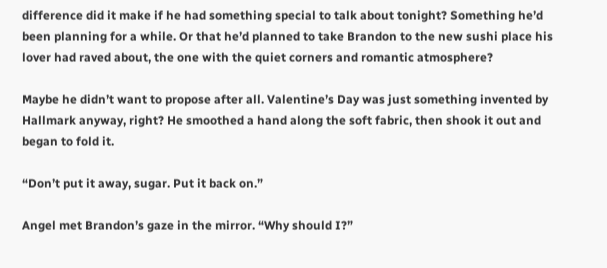difference did it make if he had something special to talk about tonight? Something he’d been planning for a while. Or that he’d planned to take Brandon to the new sushi place his lover had raved about, the one with the quiet corners and romantic atmosphere?

Maybe he didn’t want to propose after all. Valentine’s Day was just something invented by Hallmark anyway, right? He smoothed a hand along the soft fabric, then shook it out and began to fold it.

“Don’t put it away, sugar. Put it back on.”

Angel met Brandon’s gaze in the mirror. “Why should I?”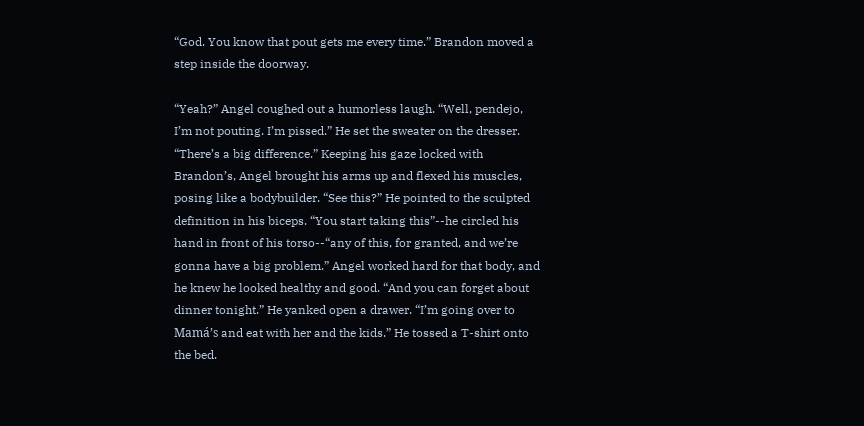“God. You know that pout gets me every time.” Brandon moved a step inside the doorway.

“Yeah?” Angel coughed out a humorless laugh. “Well, pendejo, I’m not pouting. I’m pissed.” He set the sweater on the dresser. “There’s a big difference.” Keeping his gaze locked with Brandon’s, Angel brought his arms up and flexed his muscles, posing like a bodybuilder. “See this?” He pointed to the sculpted definition in his biceps. “You start taking this”--he circled his hand in front of his torso--“any of this, for granted, and we’re gonna have a big problem.” Angel worked hard for that body, and he knew he looked healthy and good. “And you can forget about dinner tonight.” He yanked open a drawer. “I’m going over to Mamá’s and eat with her and the kids.” He tossed a T-shirt onto the bed.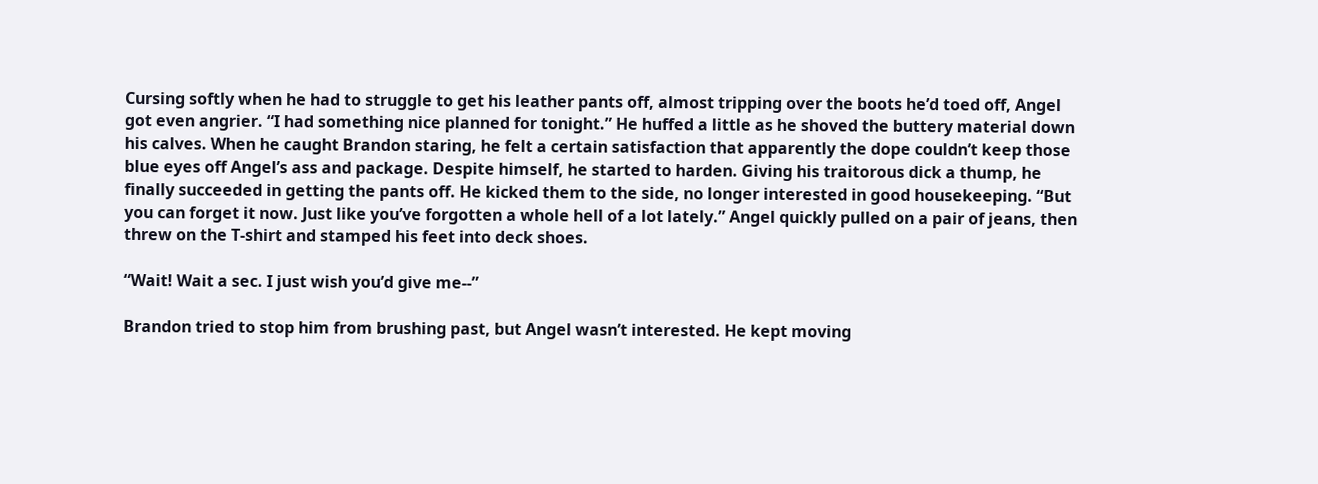Cursing softly when he had to struggle to get his leather pants off, almost tripping over the boots he’d toed off, Angel got even angrier. “I had something nice planned for tonight.” He huffed a little as he shoved the buttery material down his calves. When he caught Brandon staring, he felt a certain satisfaction that apparently the dope couldn’t keep those blue eyes off Angel’s ass and package. Despite himself, he started to harden. Giving his traitorous dick a thump, he finally succeeded in getting the pants off. He kicked them to the side, no longer interested in good housekeeping. “But you can forget it now. Just like you’ve forgotten a whole hell of a lot lately.” Angel quickly pulled on a pair of jeans, then threw on the T-shirt and stamped his feet into deck shoes.

“Wait! Wait a sec. I just wish you’d give me--”

Brandon tried to stop him from brushing past, but Angel wasn’t interested. He kept moving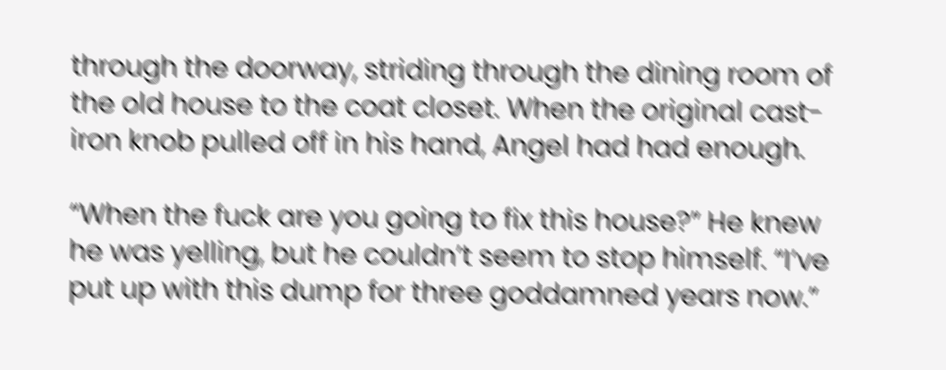through the doorway, striding through the dining room of the old house to the coat closet. When the original cast-iron knob pulled off in his hand, Angel had had enough.

“When the fuck are you going to fix this house?” He knew he was yelling, but he couldn’t seem to stop himself. “I’ve put up with this dump for three goddamned years now.”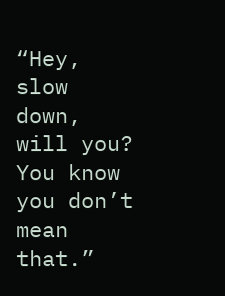“Hey, slow down, will you? You know you don’t mean that.”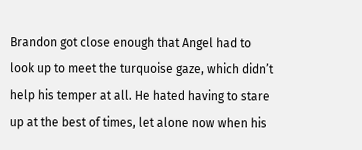Brandon got close enough that Angel had to look up to meet the turquoise gaze, which didn’t help his temper at all. He hated having to stare up at the best of times, let alone now when his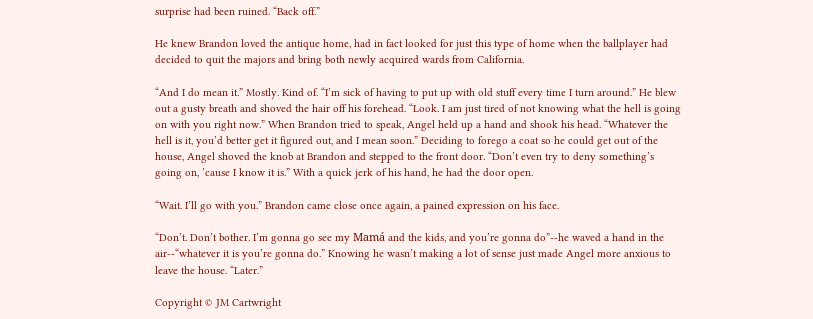surprise had been ruined. “Back off.”

He knew Brandon loved the antique home, had in fact looked for just this type of home when the ballplayer had decided to quit the majors and bring both newly acquired wards from California.

“And I do mean it.” Mostly. Kind of. “I’m sick of having to put up with old stuff every time I turn around.” He blew out a gusty breath and shoved the hair off his forehead. “Look. I am just tired of not knowing what the hell is going on with you right now.” When Brandon tried to speak, Angel held up a hand and shook his head. “Whatever the hell is it, you’d better get it figured out, and I mean soon.” Deciding to forego a coat so he could get out of the house, Angel shoved the knob at Brandon and stepped to the front door. “Don’t even try to deny something’s going on, ’cause I know it is.” With a quick jerk of his hand, he had the door open.

“Wait. I’ll go with you.” Brandon came close once again, a pained expression on his face.

“Don’t. Don’t bother. I’m gonna go see my Mamá and the kids, and you’re gonna do”--he waved a hand in the air--“whatever it is you’re gonna do.” Knowing he wasn’t making a lot of sense just made Angel more anxious to leave the house. “Later.”

Copyright © JM Cartwright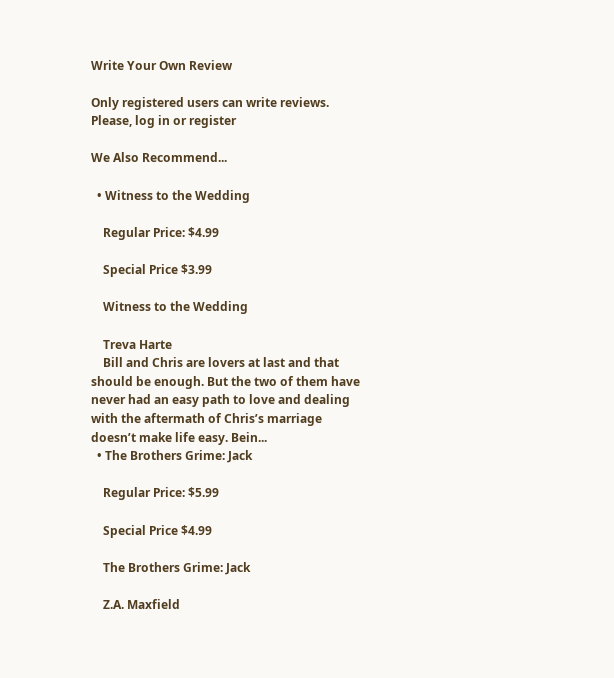Write Your Own Review

Only registered users can write reviews. Please, log in or register

We Also Recommend...

  • Witness to the Wedding

    Regular Price: $4.99

    Special Price $3.99

    Witness to the Wedding

    Treva Harte
    Bill and Chris are lovers at last and that should be enough. But the two of them have never had an easy path to love and dealing with the aftermath of Chris’s marriage doesn’t make life easy. Bein...
  • The Brothers Grime: Jack

    Regular Price: $5.99

    Special Price $4.99

    The Brothers Grime: Jack

    Z.A. Maxfield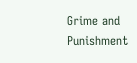Grime and Punishment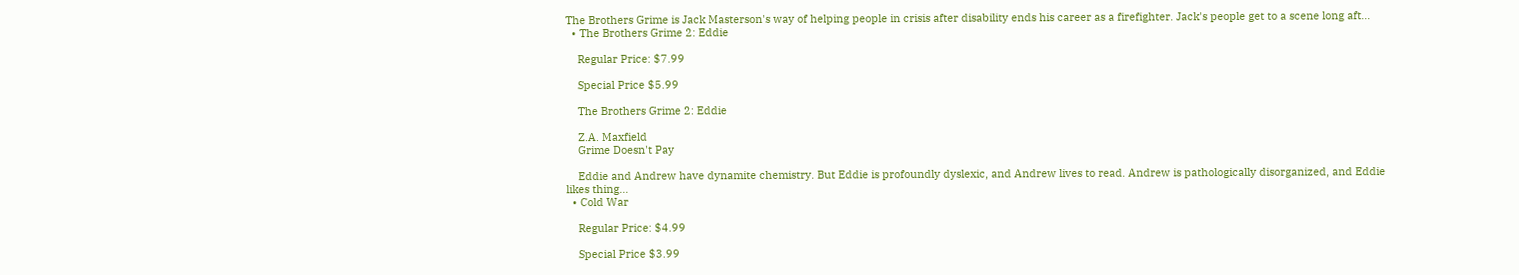The Brothers Grime is Jack Masterson's way of helping people in crisis after disability ends his career as a firefighter. Jack's people get to a scene long aft...
  • The Brothers Grime 2: Eddie

    Regular Price: $7.99

    Special Price $5.99

    The Brothers Grime 2: Eddie

    Z.A. Maxfield
    Grime Doesn't Pay

    Eddie and Andrew have dynamite chemistry. But Eddie is profoundly dyslexic, and Andrew lives to read. Andrew is pathologically disorganized, and Eddie likes thing...
  • Cold War

    Regular Price: $4.99

    Special Price $3.99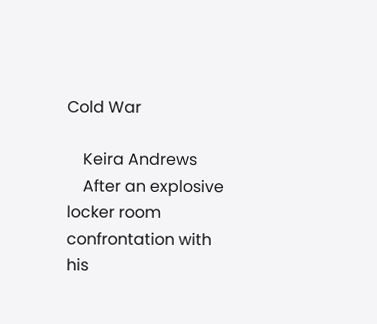Cold War

    Keira Andrews
    After an explosive locker room confrontation with his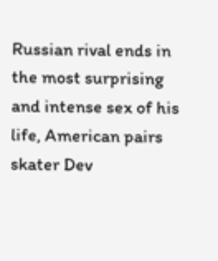Russian rival ends in the most surprising and intense sex of his life, American pairs skater Dev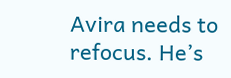Avira needs to refocus. He’s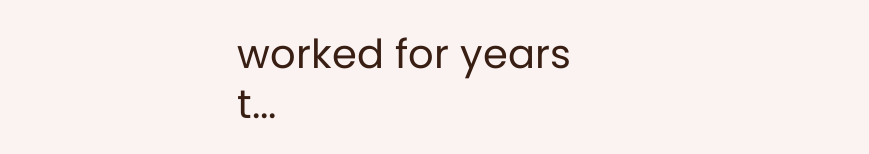worked for years t...